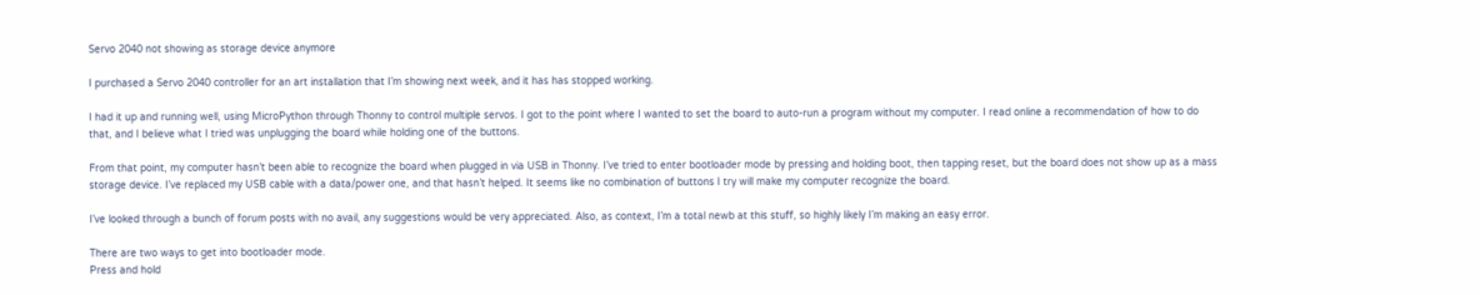Servo 2040 not showing as storage device anymore

I purchased a Servo 2040 controller for an art installation that I’m showing next week, and it has has stopped working.

I had it up and running well, using MicroPython through Thonny to control multiple servos. I got to the point where I wanted to set the board to auto-run a program without my computer. I read online a recommendation of how to do that, and I believe what I tried was unplugging the board while holding one of the buttons.

From that point, my computer hasn’t been able to recognize the board when plugged in via USB in Thonny. I’ve tried to enter bootloader mode by pressing and holding boot, then tapping reset, but the board does not show up as a mass storage device. I’ve replaced my USB cable with a data/power one, and that hasn’t helped. It seems like no combination of buttons I try will make my computer recognize the board.

I’ve looked through a bunch of forum posts with no avail, any suggestions would be very appreciated. Also, as context, I’m a total newb at this stuff, so highly likely I’m making an easy error.

There are two ways to get into bootloader mode.
Press and hold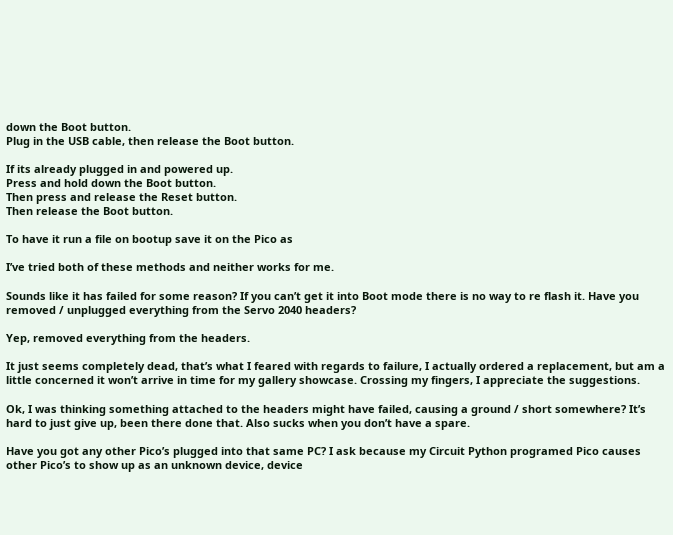down the Boot button.
Plug in the USB cable, then release the Boot button.

If its already plugged in and powered up.
Press and hold down the Boot button.
Then press and release the Reset button.
Then release the Boot button.

To have it run a file on bootup save it on the Pico as

I’ve tried both of these methods and neither works for me.

Sounds like it has failed for some reason? If you can’t get it into Boot mode there is no way to re flash it. Have you removed / unplugged everything from the Servo 2040 headers?

Yep, removed everything from the headers.

It just seems completely dead, that’s what I feared with regards to failure, I actually ordered a replacement, but am a little concerned it won’t arrive in time for my gallery showcase. Crossing my fingers, I appreciate the suggestions.

Ok, I was thinking something attached to the headers might have failed, causing a ground / short somewhere? It’s hard to just give up, been there done that. Also sucks when you don’t have a spare.

Have you got any other Pico’s plugged into that same PC? I ask because my Circuit Python programed Pico causes other Pico’s to show up as an unknown device, device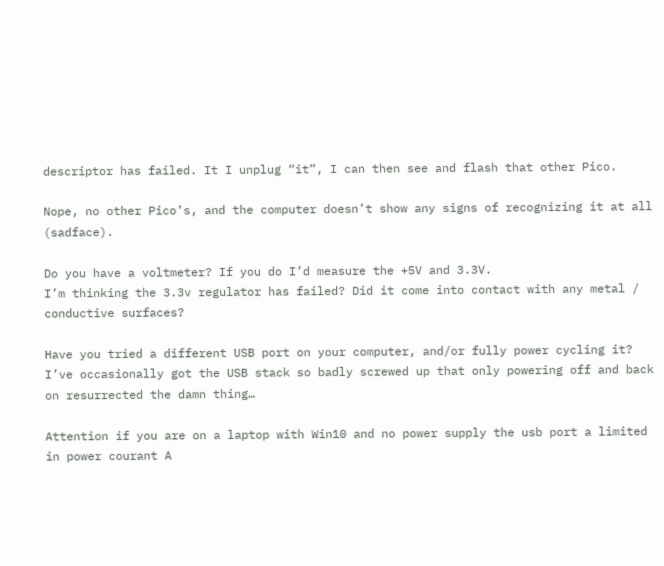descriptor has failed. It I unplug “it”, I can then see and flash that other Pico.

Nope, no other Pico’s, and the computer doesn’t show any signs of recognizing it at all (sadface).

Do you have a voltmeter? If you do I’d measure the +5V and 3.3V.
I’m thinking the 3.3v regulator has failed? Did it come into contact with any metal / conductive surfaces?

Have you tried a different USB port on your computer, and/or fully power cycling it? I’ve occasionally got the USB stack so badly screwed up that only powering off and back on resurrected the damn thing…

Attention if you are on a laptop with Win10 and no power supply the usb port a limited in power courant A